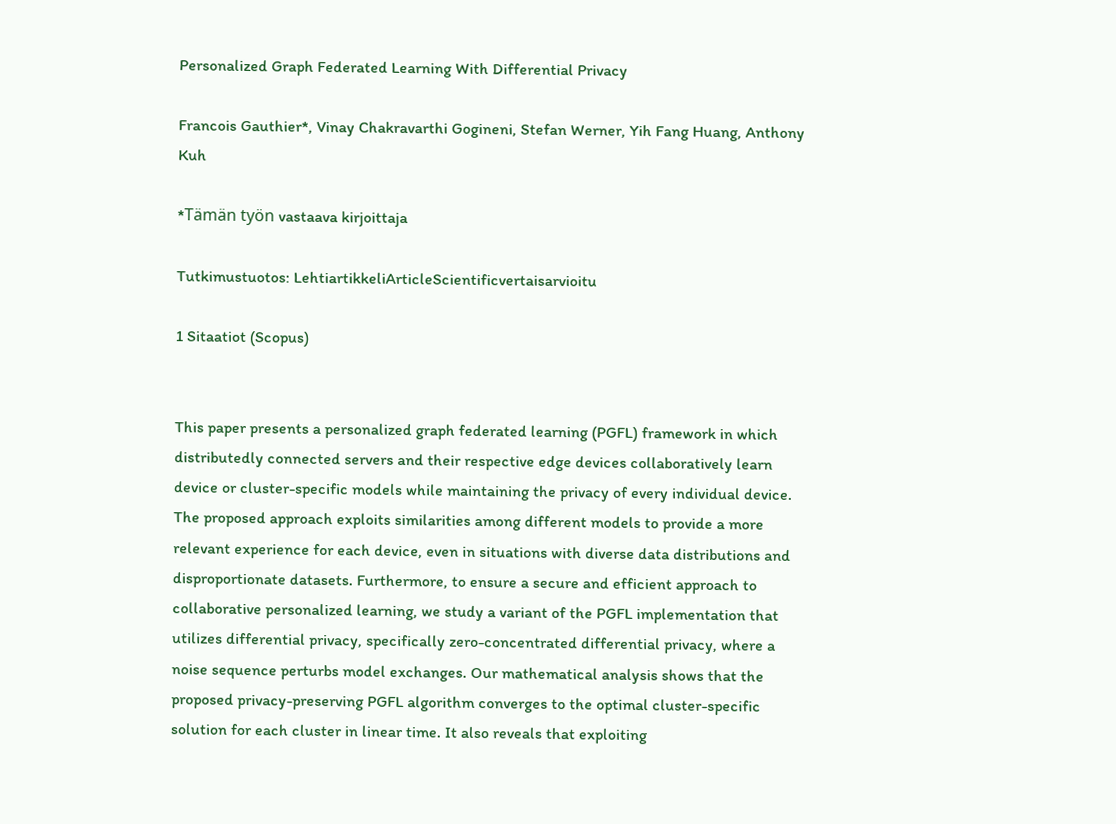Personalized Graph Federated Learning With Differential Privacy

Francois Gauthier*, Vinay Chakravarthi Gogineni, Stefan Werner, Yih Fang Huang, Anthony Kuh

*Tämän työn vastaava kirjoittaja

Tutkimustuotos: LehtiartikkeliArticleScientificvertaisarvioitu

1 Sitaatiot (Scopus)


This paper presents a personalized graph federated learning (PGFL) framework in which distributedly connected servers and their respective edge devices collaboratively learn device or cluster-specific models while maintaining the privacy of every individual device. The proposed approach exploits similarities among different models to provide a more relevant experience for each device, even in situations with diverse data distributions and disproportionate datasets. Furthermore, to ensure a secure and efficient approach to collaborative personalized learning, we study a variant of the PGFL implementation that utilizes differential privacy, specifically zero-concentrated differential privacy, where a noise sequence perturbs model exchanges. Our mathematical analysis shows that the proposed privacy-preserving PGFL algorithm converges to the optimal cluster-specific solution for each cluster in linear time. It also reveals that exploiting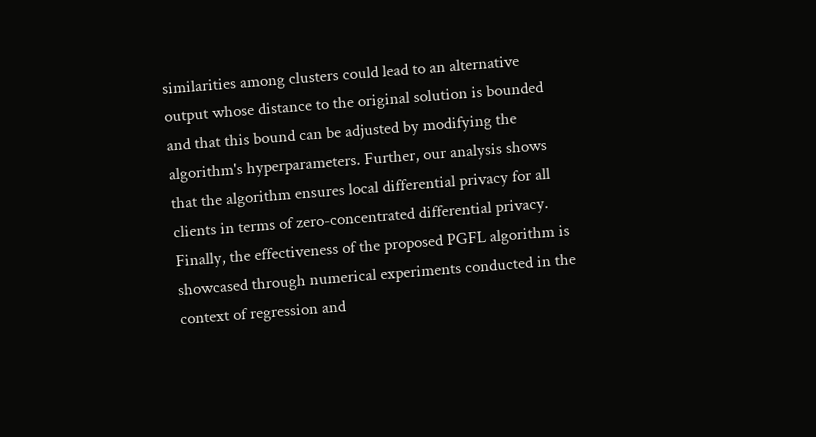similarities among clusters could lead to an alternative output whose distance to the original solution is bounded and that this bound can be adjusted by modifying the algorithm's hyperparameters. Further, our analysis shows that the algorithm ensures local differential privacy for all clients in terms of zero-concentrated differential privacy. Finally, the effectiveness of the proposed PGFL algorithm is showcased through numerical experiments conducted in the context of regression and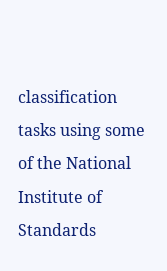classification tasks using some of the National Institute of Standards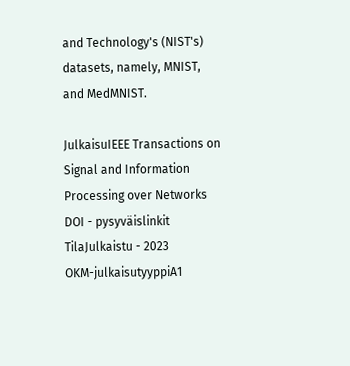and Technology's (NIST's) datasets, namely, MNIST, and MedMNIST.

JulkaisuIEEE Transactions on Signal and Information Processing over Networks
DOI - pysyväislinkit
TilaJulkaistu - 2023
OKM-julkaisutyyppiA1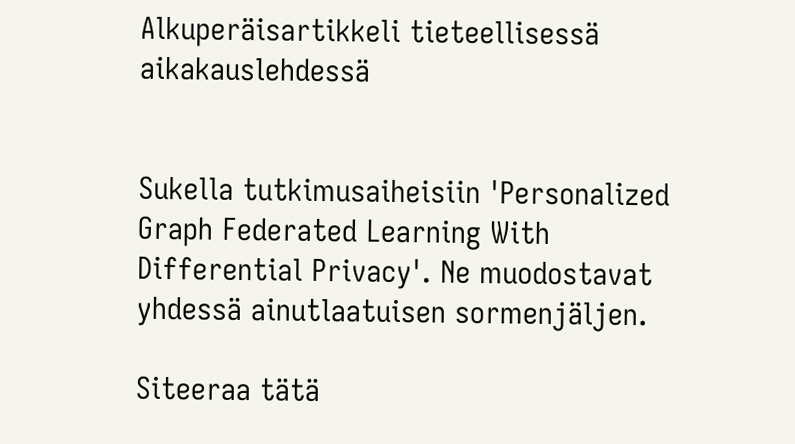Alkuperäisartikkeli tieteellisessä aikakauslehdessä


Sukella tutkimusaiheisiin 'Personalized Graph Federated Learning With Differential Privacy'. Ne muodostavat yhdessä ainutlaatuisen sormenjäljen.

Siteeraa tätä